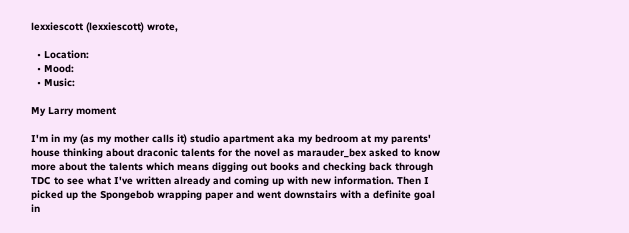lexxiescott (lexxiescott) wrote,

  • Location:
  • Mood:
  • Music:

My Larry moment

I'm in my (as my mother calls it) studio apartment aka my bedroom at my parents' house thinking about draconic talents for the novel as marauder_bex asked to know more about the talents which means digging out books and checking back through TDC to see what I've written already and coming up with new information. Then I picked up the Spongebob wrapping paper and went downstairs with a definite goal in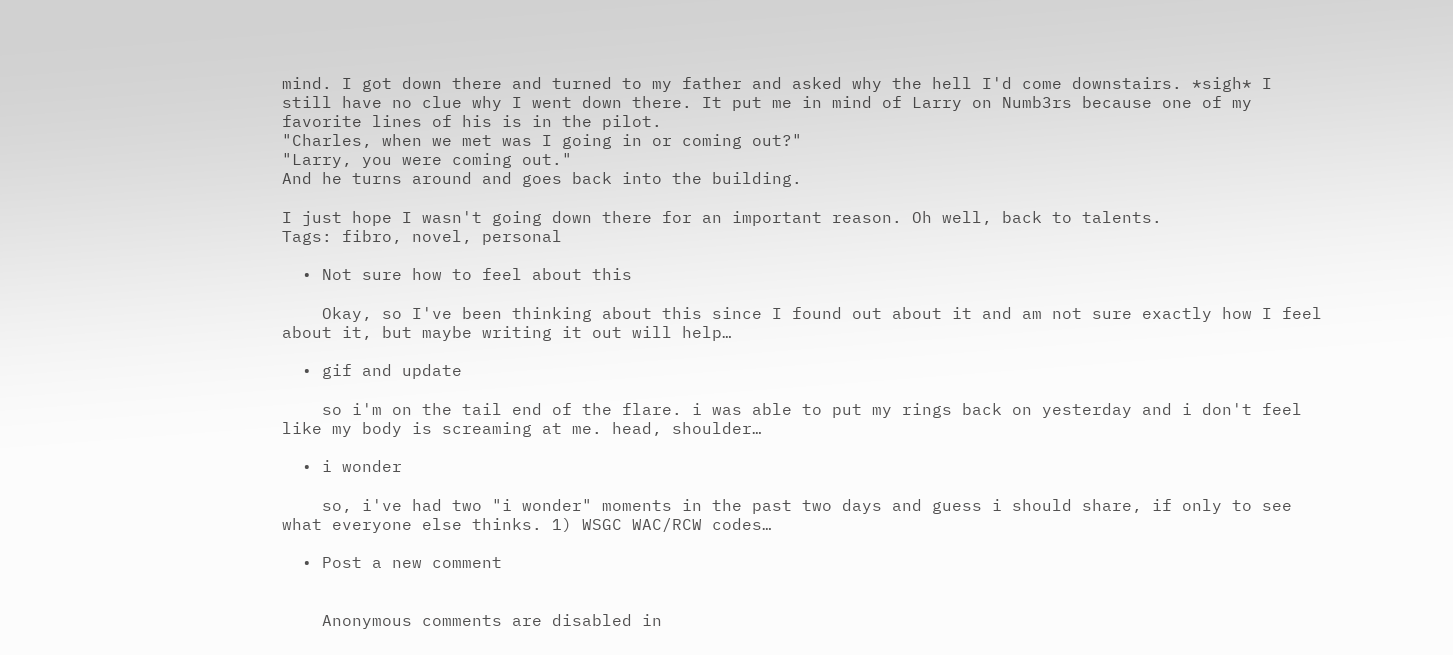mind. I got down there and turned to my father and asked why the hell I'd come downstairs. *sigh* I still have no clue why I went down there. It put me in mind of Larry on Numb3rs because one of my favorite lines of his is in the pilot.
"Charles, when we met was I going in or coming out?"
"Larry, you were coming out."
And he turns around and goes back into the building.

I just hope I wasn't going down there for an important reason. Oh well, back to talents.
Tags: fibro, novel, personal

  • Not sure how to feel about this

    Okay, so I've been thinking about this since I found out about it and am not sure exactly how I feel about it, but maybe writing it out will help…

  • gif and update

    so i'm on the tail end of the flare. i was able to put my rings back on yesterday and i don't feel like my body is screaming at me. head, shoulder…

  • i wonder

    so, i've had two "i wonder" moments in the past two days and guess i should share, if only to see what everyone else thinks. 1) WSGC WAC/RCW codes…

  • Post a new comment


    Anonymous comments are disabled in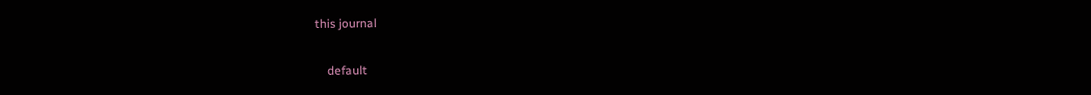this journal

    default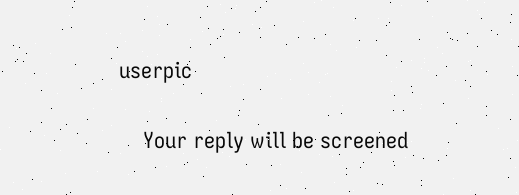userpic

    Your reply will be screened